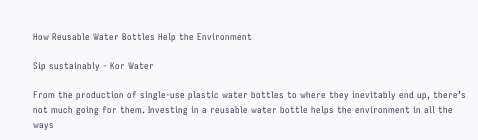How Reusable Water Bottles Help the Environment

Sip sustainably - Kor Water

From the production of single-use plastic water bottles to where they inevitably end up, there’s not much going for them. Investing in a reusable water bottle helps the environment in all the ways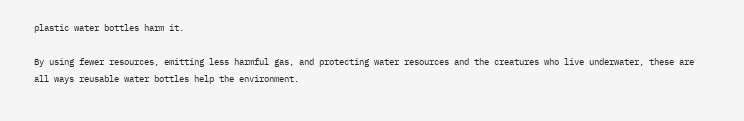plastic water bottles harm it.

By using fewer resources, emitting less harmful gas, and protecting water resources and the creatures who live underwater, these are all ways reusable water bottles help the environment.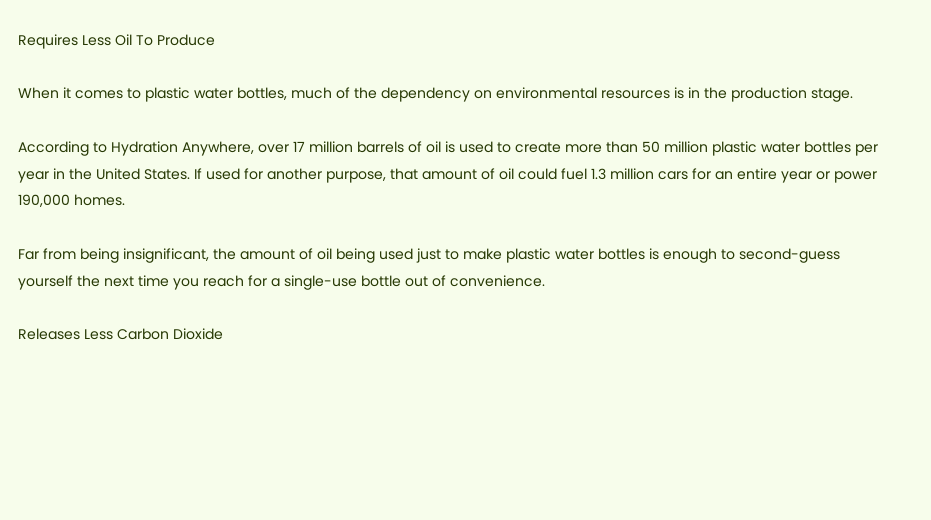Requires Less Oil To Produce

When it comes to plastic water bottles, much of the dependency on environmental resources is in the production stage.

According to Hydration Anywhere, over 17 million barrels of oil is used to create more than 50 million plastic water bottles per year in the United States. If used for another purpose, that amount of oil could fuel 1.3 million cars for an entire year or power 190,000 homes.

Far from being insignificant, the amount of oil being used just to make plastic water bottles is enough to second-guess yourself the next time you reach for a single-use bottle out of convenience.

Releases Less Carbon Dioxide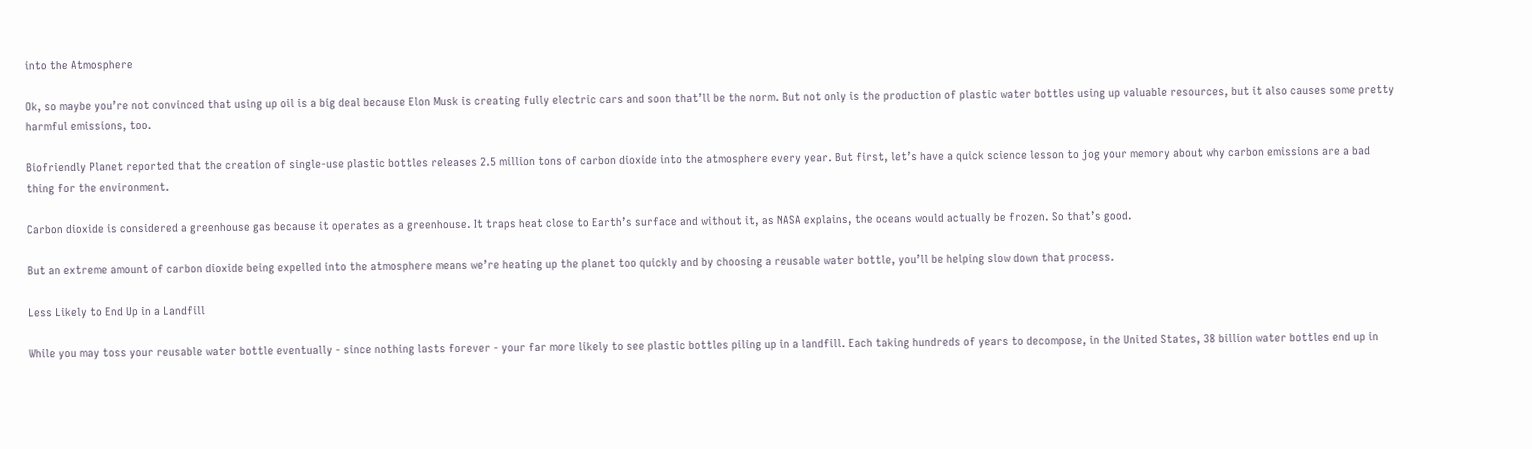into the Atmosphere

Ok, so maybe you’re not convinced that using up oil is a big deal because Elon Musk is creating fully electric cars and soon that’ll be the norm. But not only is the production of plastic water bottles using up valuable resources, but it also causes some pretty harmful emissions, too.

Biofriendly Planet reported that the creation of single-use plastic bottles releases 2.5 million tons of carbon dioxide into the atmosphere every year. But first, let’s have a quick science lesson to jog your memory about why carbon emissions are a bad thing for the environment.

Carbon dioxide is considered a greenhouse gas because it operates as a greenhouse. It traps heat close to Earth’s surface and without it, as NASA explains, the oceans would actually be frozen. So that’s good.

But an extreme amount of carbon dioxide being expelled into the atmosphere means we’re heating up the planet too quickly and by choosing a reusable water bottle, you’ll be helping slow down that process.

Less Likely to End Up in a Landfill

While you may toss your reusable water bottle eventually - since nothing lasts forever - your far more likely to see plastic bottles piling up in a landfill. Each taking hundreds of years to decompose, in the United States, 38 billion water bottles end up in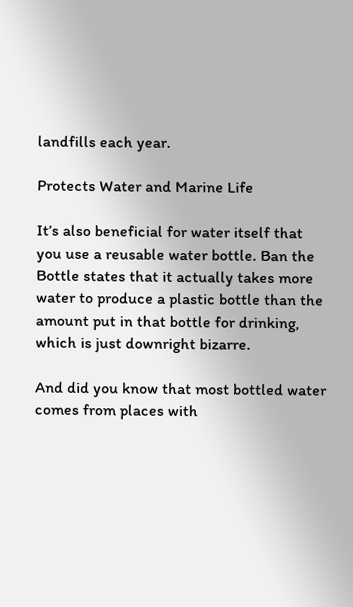landfills each year.

Protects Water and Marine Life

It’s also beneficial for water itself that you use a reusable water bottle. Ban the Bottle states that it actually takes more water to produce a plastic bottle than the amount put in that bottle for drinking, which is just downright bizarre.

And did you know that most bottled water comes from places with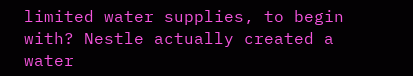limited water supplies, to begin with? Nestle actually created a water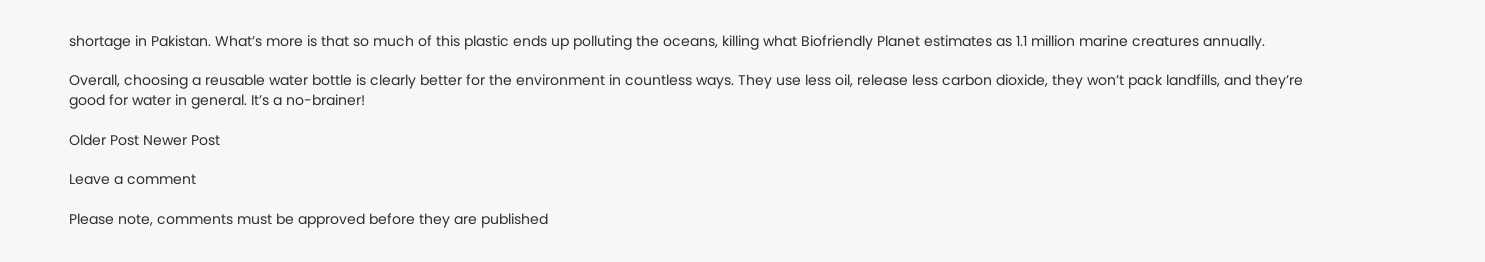shortage in Pakistan. What’s more is that so much of this plastic ends up polluting the oceans, killing what Biofriendly Planet estimates as 1.1 million marine creatures annually.

Overall, choosing a reusable water bottle is clearly better for the environment in countless ways. They use less oil, release less carbon dioxide, they won’t pack landfills, and they’re good for water in general. It’s a no-brainer!

Older Post Newer Post

Leave a comment

Please note, comments must be approved before they are published